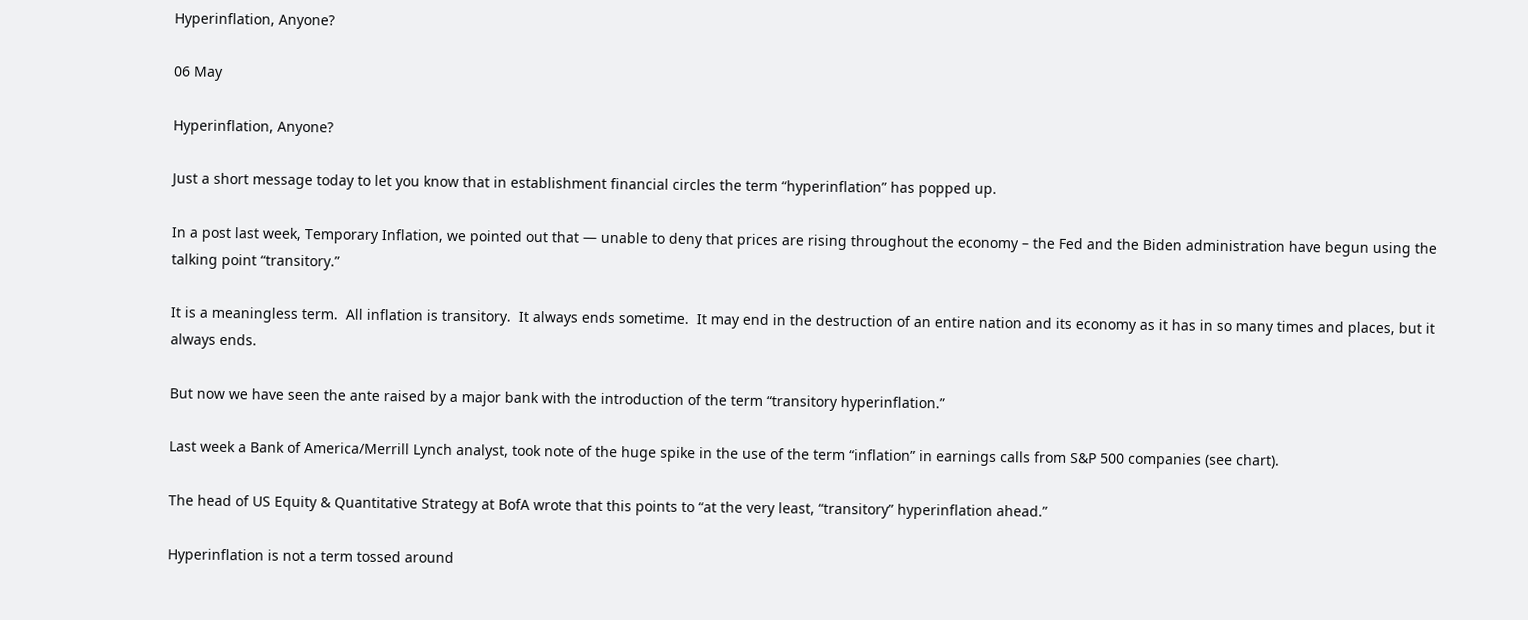Hyperinflation, Anyone?

06 May

Hyperinflation, Anyone?

Just a short message today to let you know that in establishment financial circles the term “hyperinflation” has popped up.

In a post last week, Temporary Inflation, we pointed out that — unable to deny that prices are rising throughout the economy – the Fed and the Biden administration have begun using the talking point “transitory.”

It is a meaningless term.  All inflation is transitory.  It always ends sometime.  It may end in the destruction of an entire nation and its economy as it has in so many times and places, but it always ends.

But now we have seen the ante raised by a major bank with the introduction of the term “transitory hyperinflation.”

Last week a Bank of America/Merrill Lynch analyst, took note of the huge spike in the use of the term “inflation” in earnings calls from S&P 500 companies (see chart).

The head of US Equity & Quantitative Strategy at BofA wrote that this points to “at the very least, “transitory” hyperinflation ahead.”

Hyperinflation is not a term tossed around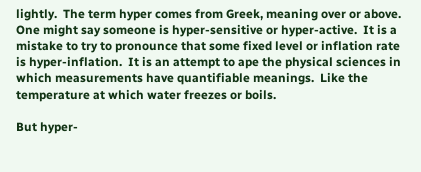lightly.  The term hyper comes from Greek, meaning over or above.  One might say someone is hyper-sensitive or hyper-active.  It is a mistake to try to pronounce that some fixed level or inflation rate is hyper-inflation.  It is an attempt to ape the physical sciences in which measurements have quantifiable meanings.  Like the temperature at which water freezes or boils.

But hyper-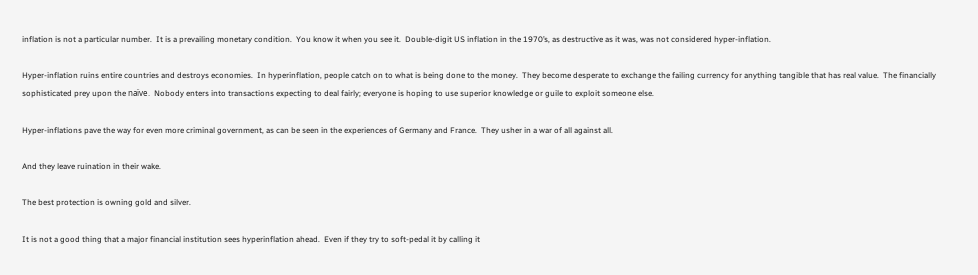inflation is not a particular number.  It is a prevailing monetary condition.  You know it when you see it.  Double-digit US inflation in the 1970’s, as destructive as it was, was not considered hyper-inflation.

Hyper-inflation ruins entire countries and destroys economies.  In hyperinflation, people catch on to what is being done to the money.  They become desperate to exchange the failing currency for anything tangible that has real value.  The financially sophisticated prey upon the naïve.  Nobody enters into transactions expecting to deal fairly; everyone is hoping to use superior knowledge or guile to exploit someone else.

Hyper-inflations pave the way for even more criminal government, as can be seen in the experiences of Germany and France.  They usher in a war of all against all.

And they leave ruination in their wake.

The best protection is owning gold and silver.

It is not a good thing that a major financial institution sees hyperinflation ahead.  Even if they try to soft-pedal it by calling it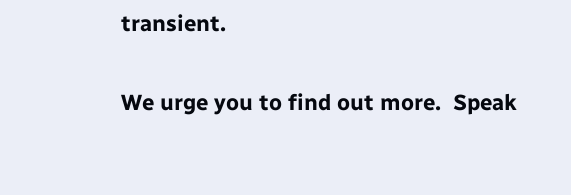transient.

We urge you to find out more.  Speak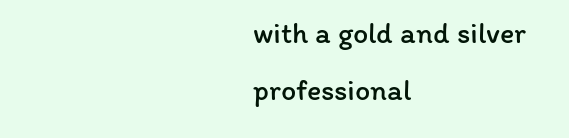with a gold and silver professional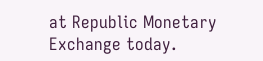at Republic Monetary Exchange today.